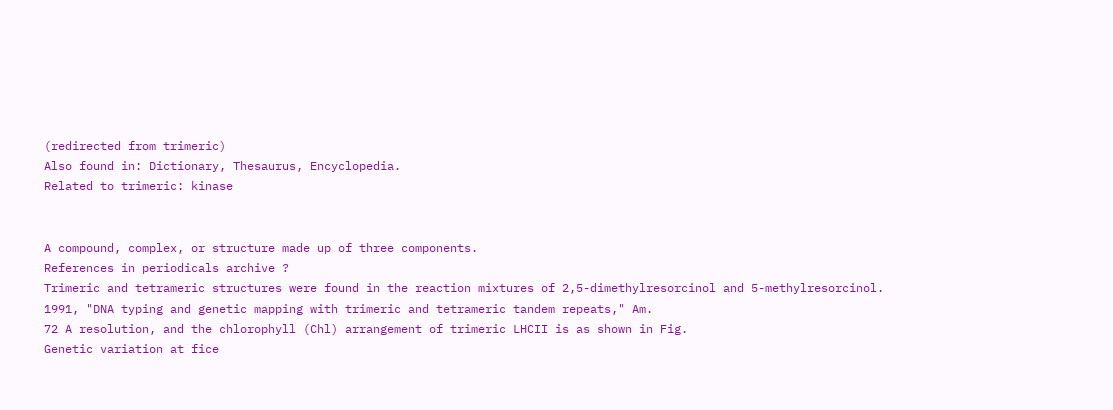(redirected from trimeric)
Also found in: Dictionary, Thesaurus, Encyclopedia.
Related to trimeric: kinase


A compound, complex, or structure made up of three components.
References in periodicals archive ?
Trimeric and tetrameric structures were found in the reaction mixtures of 2,5-dimethylresorcinol and 5-methylresorcinol.
1991, "DNA typing and genetic mapping with trimeric and tetrameric tandem repeats," Am.
72 A resolution, and the chlorophyll (Chl) arrangement of trimeric LHCII is as shown in Fig.
Genetic variation at fice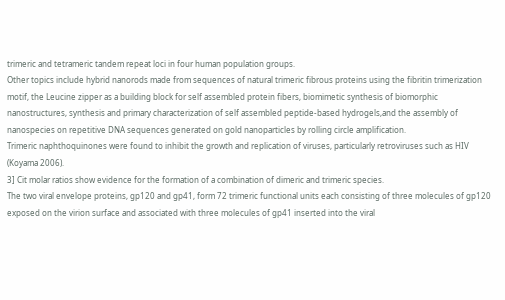trimeric and tetrameric tandem repeat loci in four human population groups.
Other topics include hybrid nanorods made from sequences of natural trimeric fibrous proteins using the fibritin trimerization motif, the Leucine zipper as a building block for self assembled protein fibers, biomimetic synthesis of biomorphic nanostructures, synthesis and primary characterization of self assembled peptide-based hydrogels,and the assembly of nanospecies on repetitive DNA sequences generated on gold nanoparticles by rolling circle amplification.
Trimeric naphthoquinones were found to inhibit the growth and replication of viruses, particularly retroviruses such as HIV (Koyama 2006).
3] Cit molar ratios show evidence for the formation of a combination of dimeric and trimeric species.
The two viral envelope proteins, gp120 and gp41, form 72 trimeric functional units each consisting of three molecules of gp120 exposed on the virion surface and associated with three molecules of gp41 inserted into the viral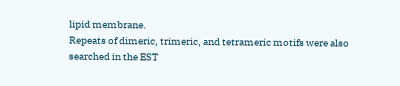lipid membrane.
Repeats of dimeric, trimeric, and tetrameric motifs were also searched in the EST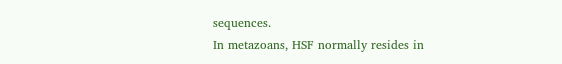sequences.
In metazoans, HSF normally resides in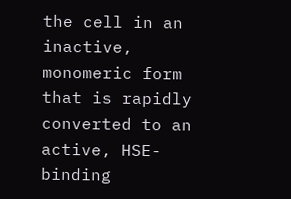the cell in an inactive, monomeric form that is rapidly converted to an active, HSE-binding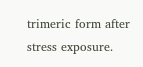trimeric form after stress exposure.